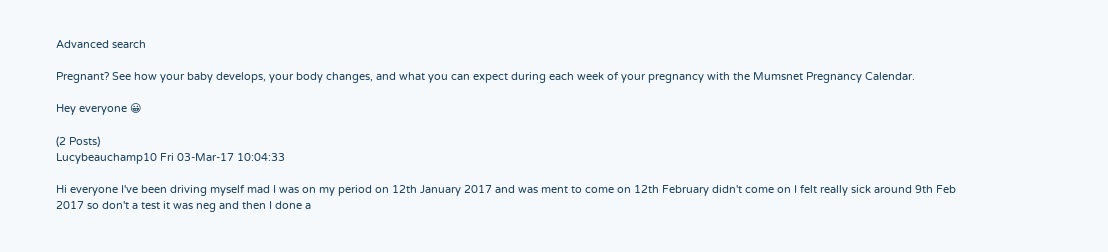Advanced search

Pregnant? See how your baby develops, your body changes, and what you can expect during each week of your pregnancy with the Mumsnet Pregnancy Calendar.

Hey everyone 😀

(2 Posts)
Lucybeauchamp10 Fri 03-Mar-17 10:04:33

Hi everyone I've been driving myself mad I was on my period on 12th January 2017 and was ment to come on 12th February didn't come on I felt really sick around 9th Feb 2017 so don't a test it was neg and then I done a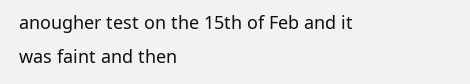anougher test on the 15th of Feb and it was faint and then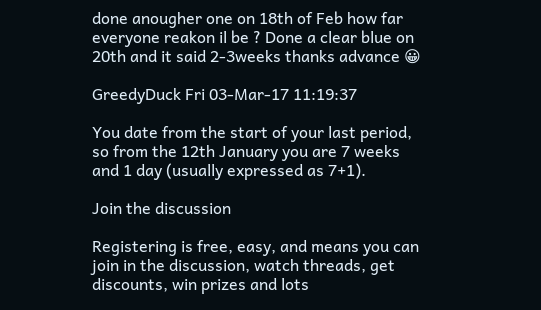done anougher one on 18th of Feb how far everyone reakon il be ? Done a clear blue on 20th and it said 2-3weeks thanks advance 😀

GreedyDuck Fri 03-Mar-17 11:19:37

You date from the start of your last period, so from the 12th January you are 7 weeks and 1 day (usually expressed as 7+1).

Join the discussion

Registering is free, easy, and means you can join in the discussion, watch threads, get discounts, win prizes and lots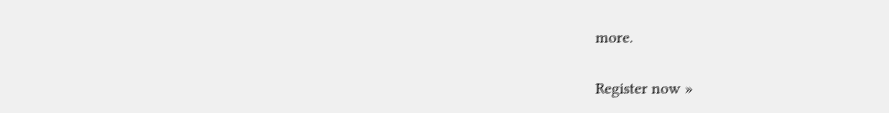more.

Register now »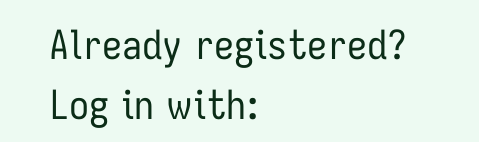Already registered? Log in with: